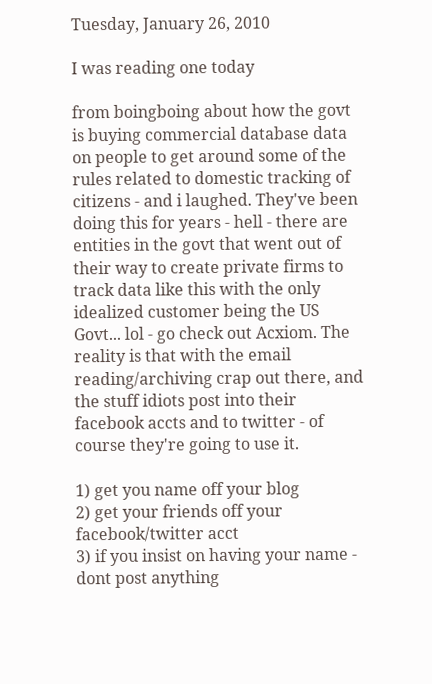Tuesday, January 26, 2010

I was reading one today

from boingboing about how the govt is buying commercial database data on people to get around some of the rules related to domestic tracking of citizens - and i laughed. They've been doing this for years - hell - there are entities in the govt that went out of their way to create private firms to track data like this with the only idealized customer being the US Govt... lol - go check out Acxiom. The reality is that with the email reading/archiving crap out there, and the stuff idiots post into their facebook accts and to twitter - of course they're going to use it.

1) get you name off your blog
2) get your friends off your facebook/twitter acct
3) if you insist on having your name - dont post anything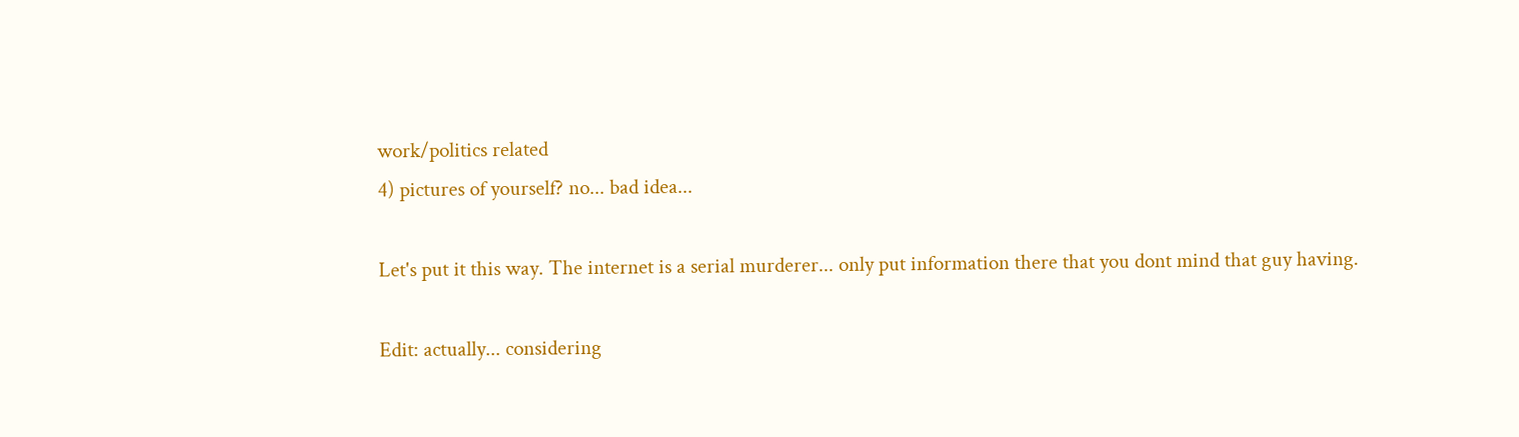work/politics related
4) pictures of yourself? no... bad idea...

Let's put it this way. The internet is a serial murderer... only put information there that you dont mind that guy having.

Edit: actually... considering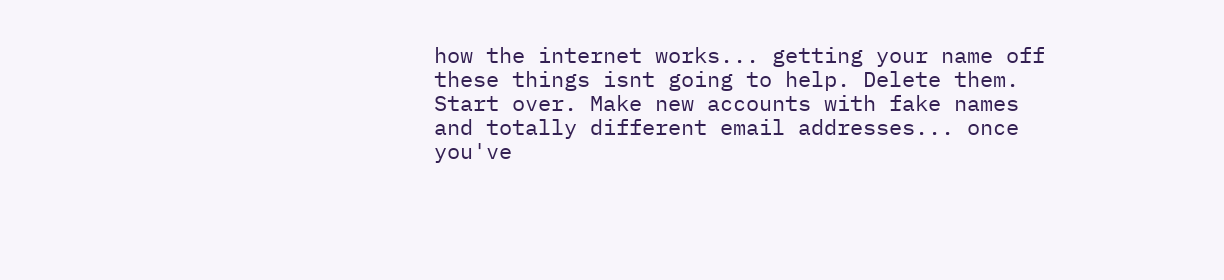how the internet works... getting your name off these things isnt going to help. Delete them. Start over. Make new accounts with fake names and totally different email addresses... once you've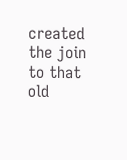created the join to that old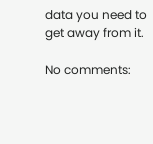data you need to get away from it.

No comments: